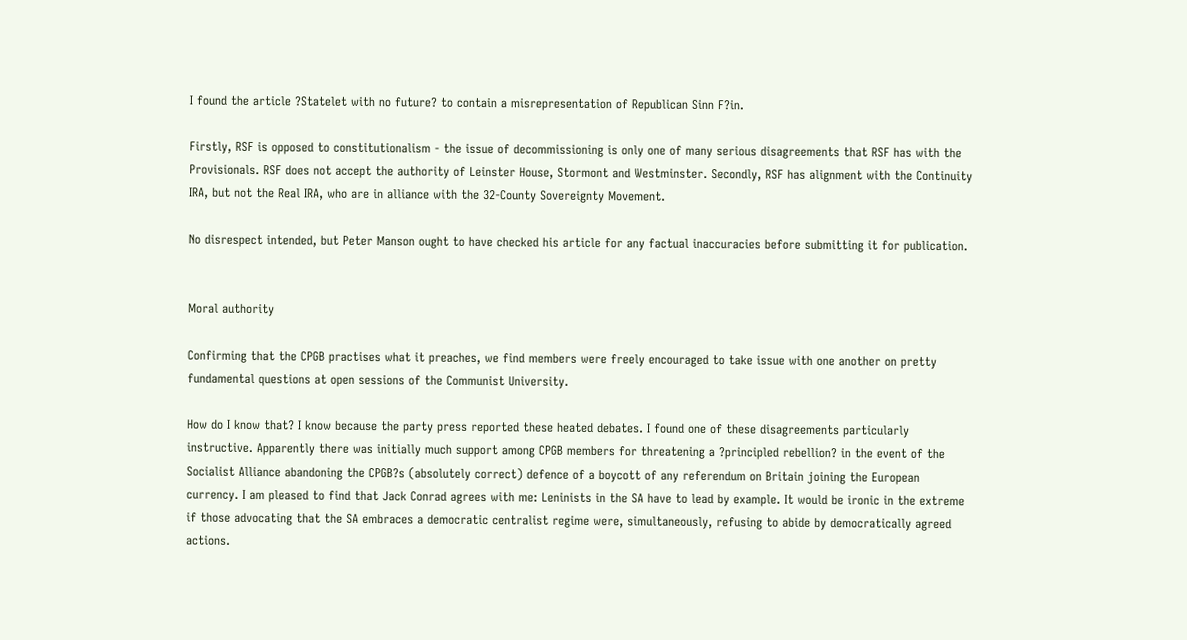I found the article ?Statelet with no future? to contain a misrepresentation of Republican Sinn F?in.

Firstly, RSF is opposed to constitutionalism - the issue of decommissioning is only one of many serious disagreements that RSF has with the Provisionals. RSF does not accept the authority of Leinster House, Stormont and Westminster. Secondly, RSF has alignment with the Continuity IRA, but not the Real IRA, who are in alliance with the 32-County Sovereignty Movement.

No disrespect intended, but Peter Manson ought to have checked his article for any factual inaccuracies before submitting it for publication.


Moral authority

Confirming that the CPGB practises what it preaches, we find members were freely encouraged to take issue with one another on pretty fundamental questions at open sessions of the Communist University.

How do I know that? I know because the party press reported these heated debates. I found one of these disagreements particularly instructive. Apparently there was initially much support among CPGB members for threatening a ?principled rebellion? in the event of the Socialist Alliance abandoning the CPGB?s (absolutely correct) defence of a boycott of any referendum on Britain joining the European currency. I am pleased to find that Jack Conrad agrees with me: Leninists in the SA have to lead by example. It would be ironic in the extreme if those advocating that the SA embraces a democratic centralist regime were, simultaneously, refusing to abide by democratically agreed actions.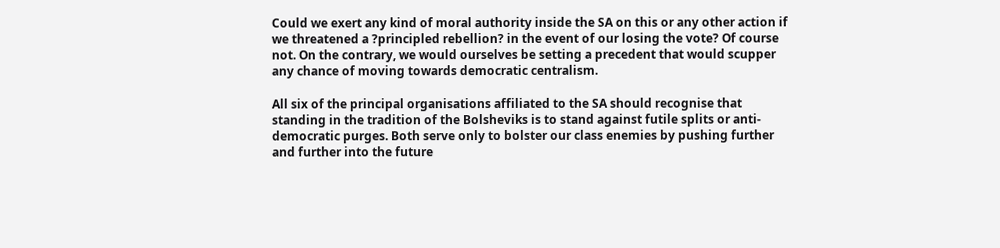Could we exert any kind of moral authority inside the SA on this or any other action if we threatened a ?principled rebellion? in the event of our losing the vote? Of course not. On the contrary, we would ourselves be setting a precedent that would scupper any chance of moving towards democratic centralism.

All six of the principal organisations affiliated to the SA should recognise that standing in the tradition of the Bolsheviks is to stand against futile splits or anti-democratic purges. Both serve only to bolster our class enemies by pushing further and further into the future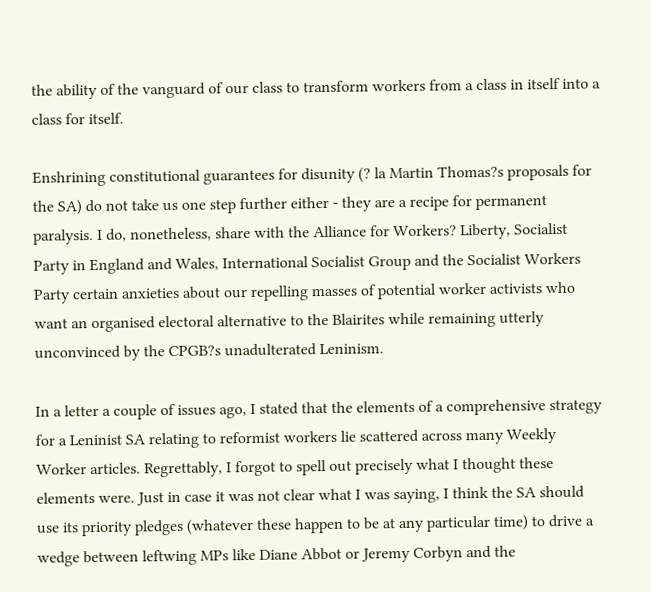the ability of the vanguard of our class to transform workers from a class in itself into a class for itself.

Enshrining constitutional guarantees for disunity (? la Martin Thomas?s proposals for the SA) do not take us one step further either - they are a recipe for permanent paralysis. I do, nonetheless, share with the Alliance for Workers? Liberty, Socialist Party in England and Wales, International Socialist Group and the Socialist Workers Party certain anxieties about our repelling masses of potential worker activists who want an organised electoral alternative to the Blairites while remaining utterly unconvinced by the CPGB?s unadulterated Leninism.

In a letter a couple of issues ago, I stated that the elements of a comprehensive strategy for a Leninist SA relating to reformist workers lie scattered across many Weekly Worker articles. Regrettably, I forgot to spell out precisely what I thought these elements were. Just in case it was not clear what I was saying, I think the SA should use its priority pledges (whatever these happen to be at any particular time) to drive a wedge between leftwing MPs like Diane Abbot or Jeremy Corbyn and the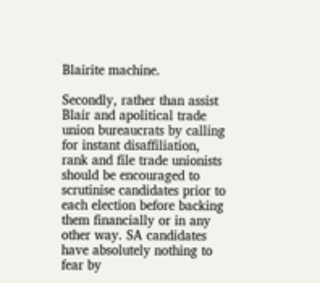Blairite machine.

Secondly, rather than assist Blair and apolitical trade union bureaucrats by calling for instant disaffiliation, rank and file trade unionists should be encouraged to scrutinise candidates prior to each election before backing them financially or in any other way. SA candidates have absolutely nothing to fear by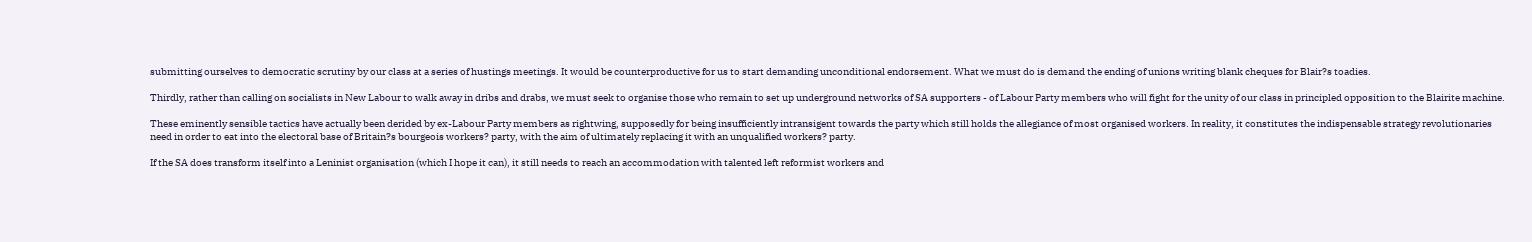submitting ourselves to democratic scrutiny by our class at a series of hustings meetings. It would be counterproductive for us to start demanding unconditional endorsement. What we must do is demand the ending of unions writing blank cheques for Blair?s toadies.

Thirdly, rather than calling on socialists in New Labour to walk away in dribs and drabs, we must seek to organise those who remain to set up underground networks of SA supporters - of Labour Party members who will fight for the unity of our class in principled opposition to the Blairite machine.

These eminently sensible tactics have actually been derided by ex-Labour Party members as rightwing, supposedly for being insufficiently intransigent towards the party which still holds the allegiance of most organised workers. In reality, it constitutes the indispensable strategy revolutionaries need in order to eat into the electoral base of Britain?s bourgeois workers? party, with the aim of ultimately replacing it with an unqualified workers? party.

If the SA does transform itself into a Leninist organisation (which I hope it can), it still needs to reach an accommodation with talented left reformist workers and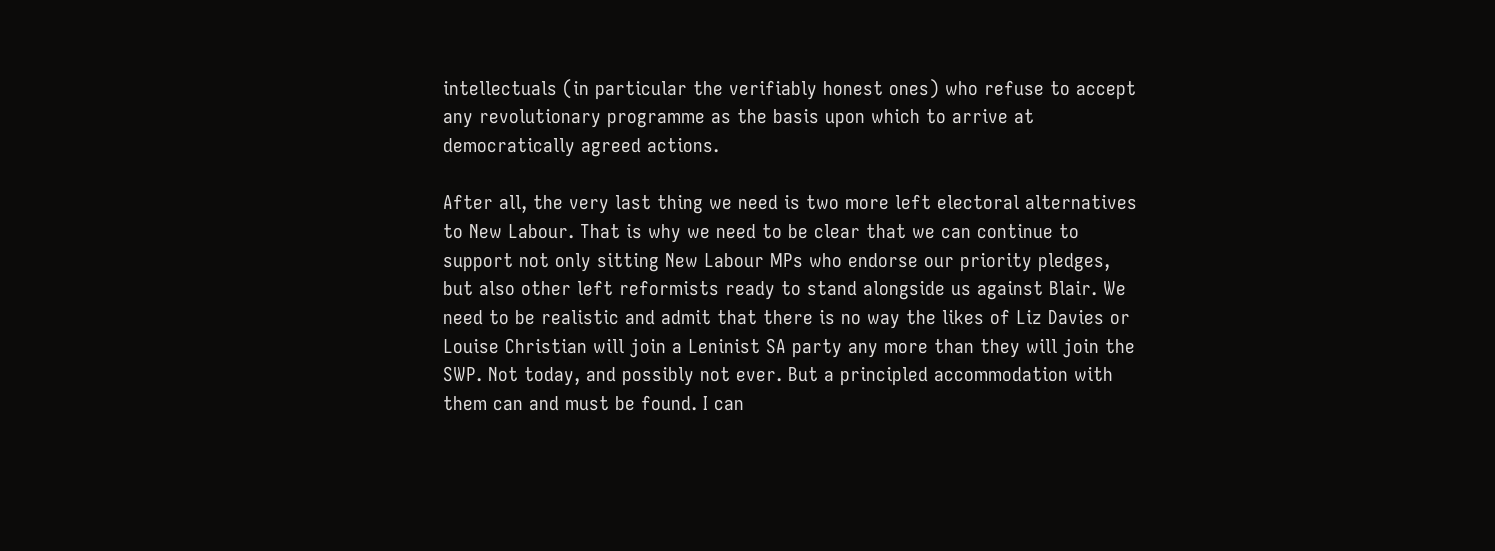intellectuals (in particular the verifiably honest ones) who refuse to accept any revolutionary programme as the basis upon which to arrive at democratically agreed actions.

After all, the very last thing we need is two more left electoral alternatives to New Labour. That is why we need to be clear that we can continue to support not only sitting New Labour MPs who endorse our priority pledges, but also other left reformists ready to stand alongside us against Blair. We need to be realistic and admit that there is no way the likes of Liz Davies or Louise Christian will join a Leninist SA party any more than they will join the SWP. Not today, and possibly not ever. But a principled accommodation with them can and must be found. I can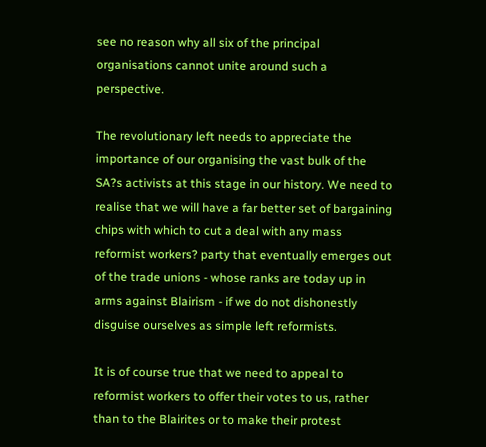see no reason why all six of the principal organisations cannot unite around such a perspective.

The revolutionary left needs to appreciate the importance of our organising the vast bulk of the SA?s activists at this stage in our history. We need to realise that we will have a far better set of bargaining chips with which to cut a deal with any mass reformist workers? party that eventually emerges out of the trade unions - whose ranks are today up in arms against Blairism - if we do not dishonestly disguise ourselves as simple left reformists.

It is of course true that we need to appeal to reformist workers to offer their votes to us, rather than to the Blairites or to make their protest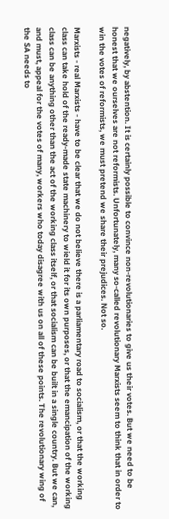negatively, by abstention. It is certainly possible to convince non-revolutionaries to give us their votes. But we need to be honest that we ourselves are not reformists. Unfortunately, many so-called revolutionary Marxists seem to think that in order to win the votes of reformists, we must pretend we share their prejudices. Not so.

Marxists - real Marxists - have to be clear that we do not believe there is a parliamentary road to socialism, or that the working class can take hold of the ready-made state machinery to wield it for its own purposes, or that the emancipation of the working class can be anything other than the act of the working class itself, or that socialism can be built in a single country. But we can, and must, appeal for the votes of many, workers who today disagree with us on all of these points. The revolutionary wing of the SA needs to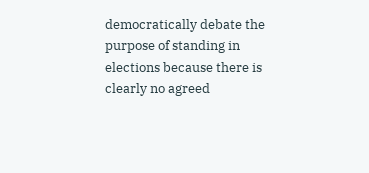democratically debate the purpose of standing in elections because there is clearly no agreed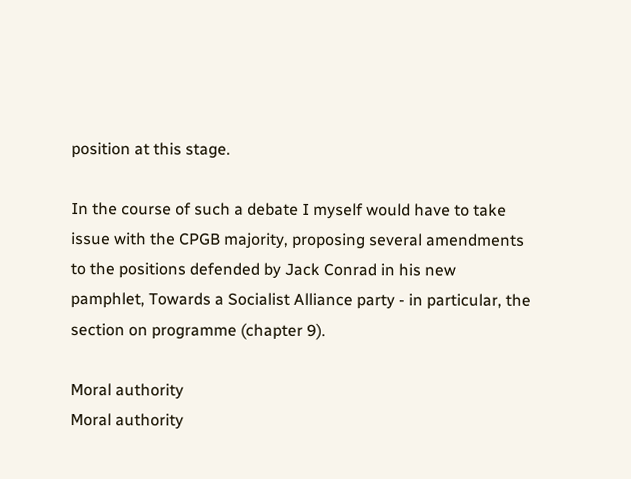position at this stage.

In the course of such a debate I myself would have to take issue with the CPGB majority, proposing several amendments to the positions defended by Jack Conrad in his new pamphlet, Towards a Socialist Alliance party - in particular, the section on programme (chapter 9).

Moral authority
Moral authority